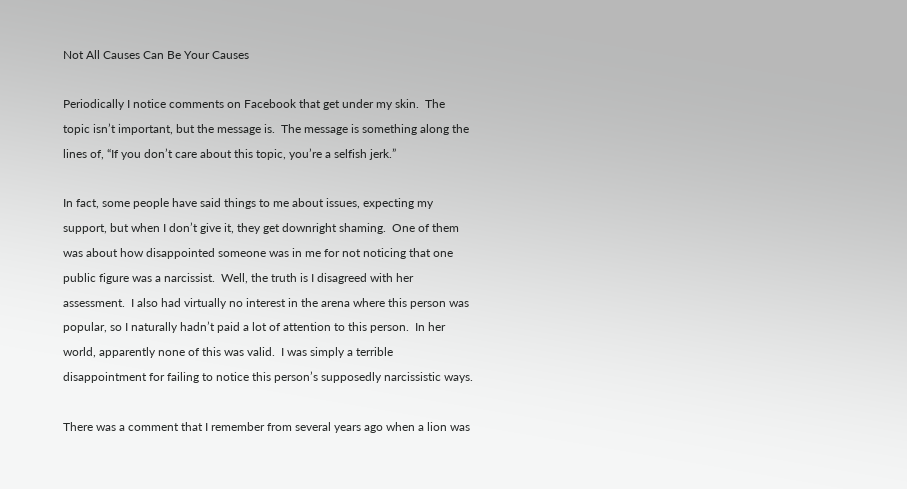Not All Causes Can Be Your Causes

Periodically I notice comments on Facebook that get under my skin.  The topic isn’t important, but the message is.  The message is something along the lines of, “If you don’t care about this topic, you’re a selfish jerk.”

In fact, some people have said things to me about issues, expecting my support, but when I don’t give it, they get downright shaming.  One of them was about how disappointed someone was in me for not noticing that one public figure was a narcissist.  Well, the truth is I disagreed with her assessment.  I also had virtually no interest in the arena where this person was popular, so I naturally hadn’t paid a lot of attention to this person.  In her world, apparently none of this was valid.  I was simply a terrible disappointment for failing to notice this person’s supposedly narcissistic ways.

There was a comment that I remember from several years ago when a lion was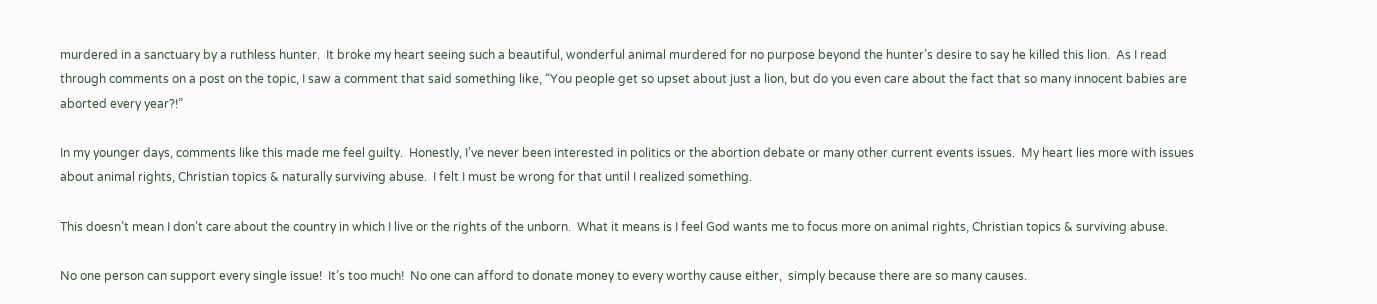murdered in a sanctuary by a ruthless hunter.  It broke my heart seeing such a beautiful, wonderful animal murdered for no purpose beyond the hunter’s desire to say he killed this lion.  As I read through comments on a post on the topic, I saw a comment that said something like, “You people get so upset about just a lion, but do you even care about the fact that so many innocent babies are aborted every year?!”

In my younger days, comments like this made me feel guilty.  Honestly, I’ve never been interested in politics or the abortion debate or many other current events issues.  My heart lies more with issues about animal rights, Christian topics & naturally surviving abuse.  I felt I must be wrong for that until I realized something.

This doesn’t mean I don’t care about the country in which I live or the rights of the unborn.  What it means is I feel God wants me to focus more on animal rights, Christian topics & surviving abuse.

No one person can support every single issue!  It’s too much!  No one can afford to donate money to every worthy cause either,  simply because there are so many causes.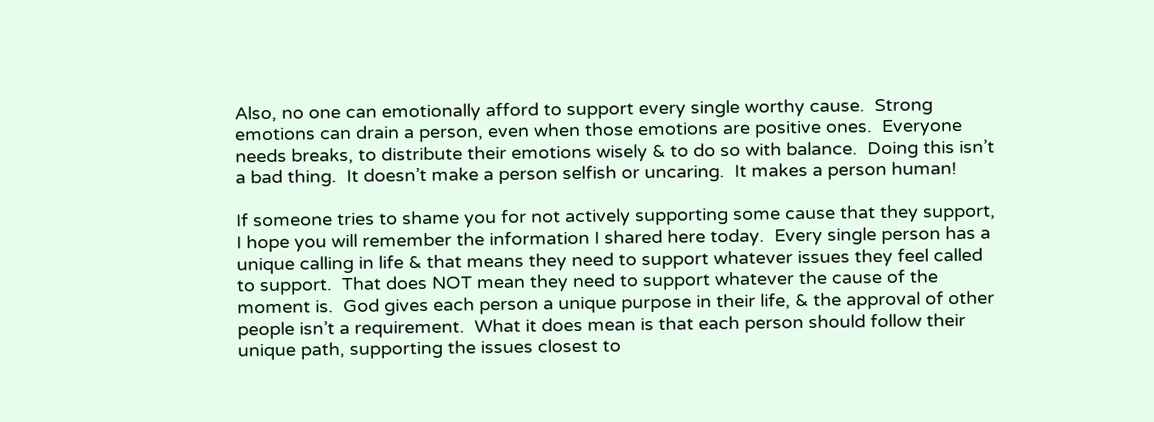Also, no one can emotionally afford to support every single worthy cause.  Strong emotions can drain a person, even when those emotions are positive ones.  Everyone needs breaks, to distribute their emotions wisely & to do so with balance.  Doing this isn’t a bad thing.  It doesn’t make a person selfish or uncaring.  It makes a person human!

If someone tries to shame you for not actively supporting some cause that they support, I hope you will remember the information I shared here today.  Every single person has a unique calling in life & that means they need to support whatever issues they feel called to support.  That does NOT mean they need to support whatever the cause of the moment is.  God gives each person a unique purpose in their life, & the approval of other people isn’t a requirement.  What it does mean is that each person should follow their unique path, supporting the issues closest to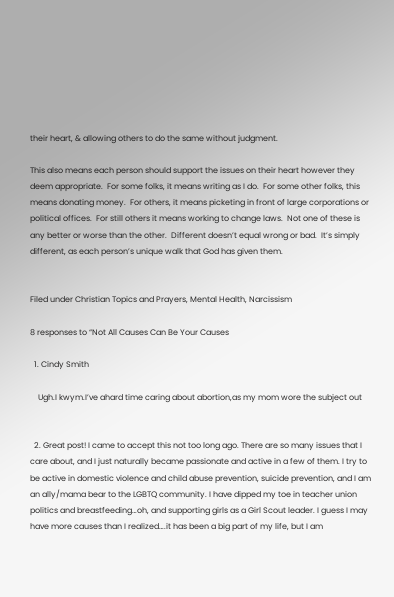their heart, & allowing others to do the same without judgment.

This also means each person should support the issues on their heart however they deem appropriate.  For some folks, it means writing as I do.  For some other folks, this means donating money.  For others, it means picketing in front of large corporations or political offices.  For still others it means working to change laws.  Not one of these is any better or worse than the other.  Different doesn’t equal wrong or bad.  It’s simply different, as each person’s unique walk that God has given them.


Filed under Christian Topics and Prayers, Mental Health, Narcissism

8 responses to “Not All Causes Can Be Your Causes

  1. Cindy Smith

    Ugh.I kwym.I’ve ahard time caring about abortion,as my mom wore the subject out


  2. Great post! I came to accept this not too long ago. There are so many issues that I care about, and I just naturally became passionate and active in a few of them. I try to be active in domestic violence and child abuse prevention, suicide prevention, and I am an ally/mama bear to the LGBTQ community. I have dipped my toe in teacher union politics and breastfeeding…oh, and supporting girls as a Girl Scout leader. I guess I may have more causes than I realized….it has been a big part of my life, but I am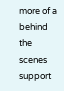more of a behind the scenes support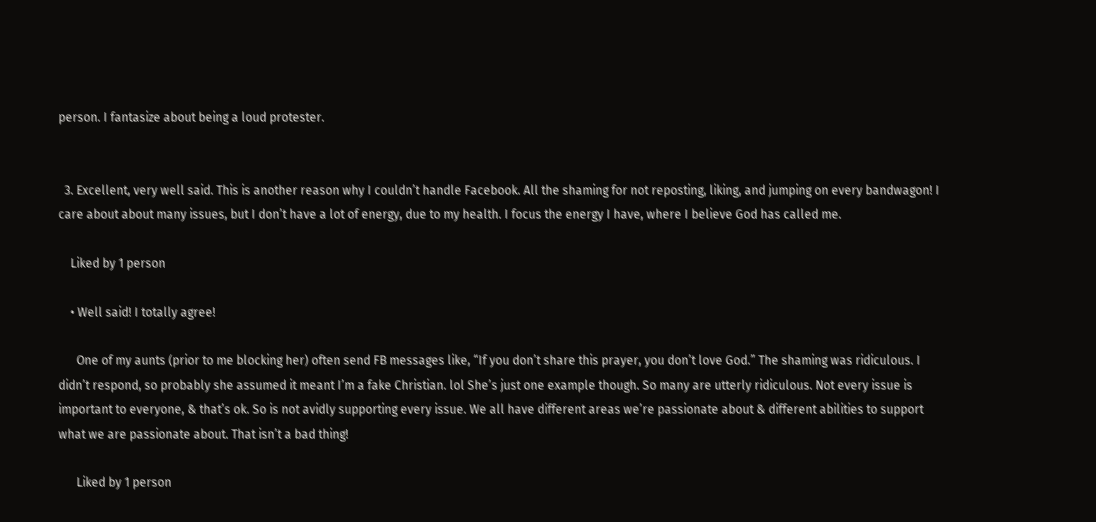person. I fantasize about being a loud protester.


  3. Excellent, very well said. This is another reason why I couldn’t handle Facebook. All the shaming for not reposting, liking, and jumping on every bandwagon! I care about about many issues, but I don’t have a lot of energy, due to my health. I focus the energy I have, where I believe God has called me.

    Liked by 1 person

    • Well said! I totally agree!

      One of my aunts (prior to me blocking her) often send FB messages like, “If you don’t share this prayer, you don’t love God.” The shaming was ridiculous. I didn’t respond, so probably she assumed it meant I’m a fake Christian. lol She’s just one example though. So many are utterly ridiculous. Not every issue is important to everyone, & that’s ok. So is not avidly supporting every issue. We all have different areas we’re passionate about & different abilities to support what we are passionate about. That isn’t a bad thing!

      Liked by 1 person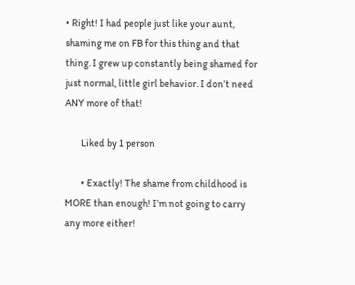• Right! I had people just like your aunt, shaming me on FB for this thing and that thing. I grew up constantly being shamed for just normal, little girl behavior. I don’t need ANY more of that!

        Liked by 1 person

        • Exactly! The shame from childhood is MORE than enough! I’m not going to carry any more either!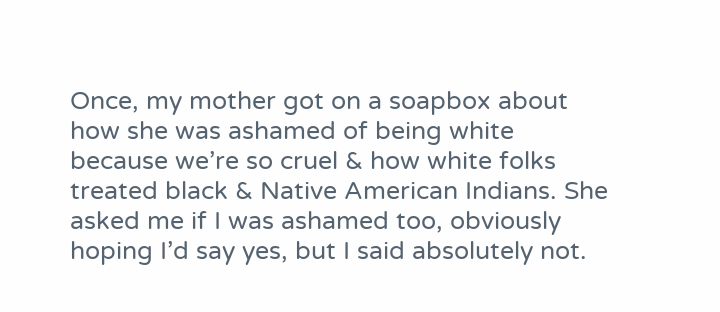Once, my mother got on a soapbox about how she was ashamed of being white because we’re so cruel & how white folks treated black & Native American Indians. She asked me if I was ashamed too, obviously hoping I’d say yes, but I said absolutely not.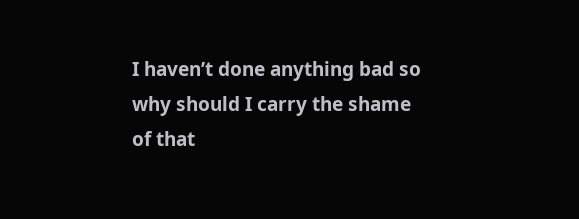I haven’t done anything bad so why should I carry the shame of that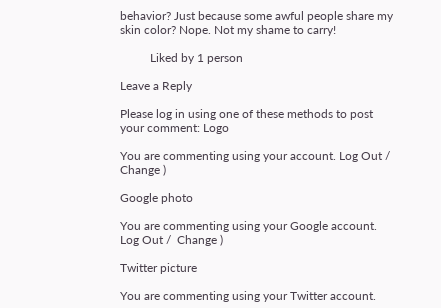behavior? Just because some awful people share my skin color? Nope. Not my shame to carry!

          Liked by 1 person

Leave a Reply

Please log in using one of these methods to post your comment: Logo

You are commenting using your account. Log Out /  Change )

Google photo

You are commenting using your Google account. Log Out /  Change )

Twitter picture

You are commenting using your Twitter account.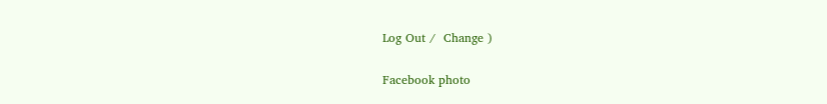Log Out /  Change )

Facebook photo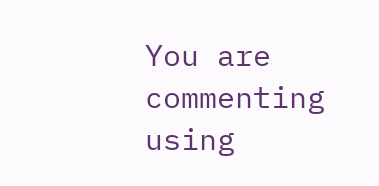You are commenting using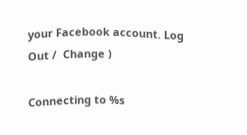your Facebook account. Log Out /  Change )

Connecting to %s